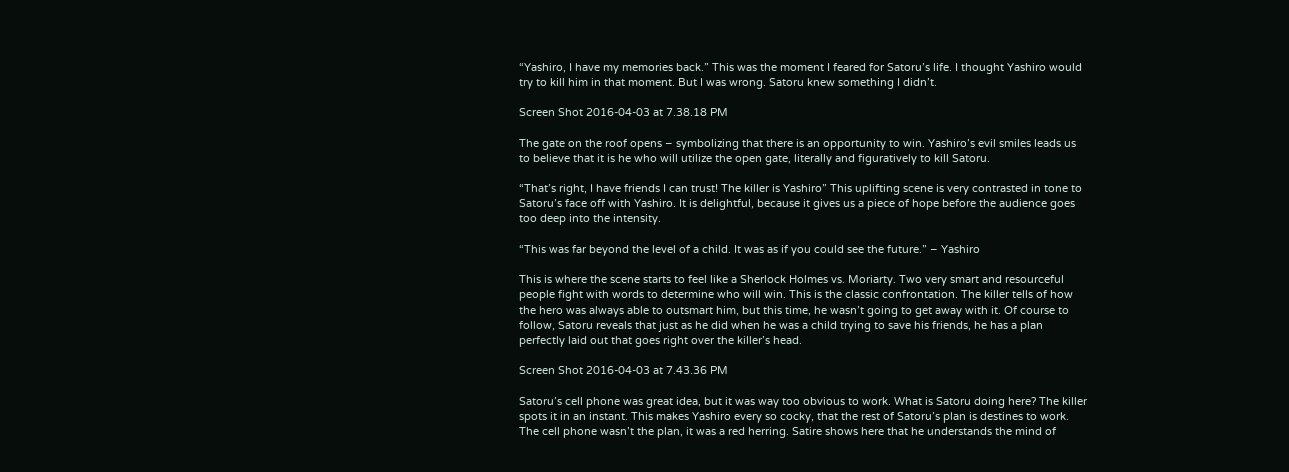“Yashiro, I have my memories back.” This was the moment I feared for Satoru’s life. I thought Yashiro would try to kill him in that moment. But I was wrong. Satoru knew something I didn’t.

Screen Shot 2016-04-03 at 7.38.18 PM

The gate on the roof opens – symbolizing that there is an opportunity to win. Yashiro’s evil smiles leads us to believe that it is he who will utilize the open gate, literally and figuratively to kill Satoru.

“That’s right, I have friends I can trust! The killer is Yashiro” This uplifting scene is very contrasted in tone to Satoru’s face off with Yashiro. It is delightful, because it gives us a piece of hope before the audience goes too deep into the intensity.

“This was far beyond the level of a child. It was as if you could see the future.” – Yashiro

This is where the scene starts to feel like a Sherlock Holmes vs. Moriarty. Two very smart and resourceful people fight with words to determine who will win. This is the classic confrontation. The killer tells of how the hero was always able to outsmart him, but this time, he wasn’t going to get away with it. Of course to follow, Satoru reveals that just as he did when he was a child trying to save his friends, he has a plan perfectly laid out that goes right over the killer’s head.

Screen Shot 2016-04-03 at 7.43.36 PM

Satoru’s cell phone was great idea, but it was way too obvious to work. What is Satoru doing here? The killer spots it in an instant. This makes Yashiro every so cocky, that the rest of Satoru’s plan is destines to work. The cell phone wasn’t the plan, it was a red herring. Satire shows here that he understands the mind of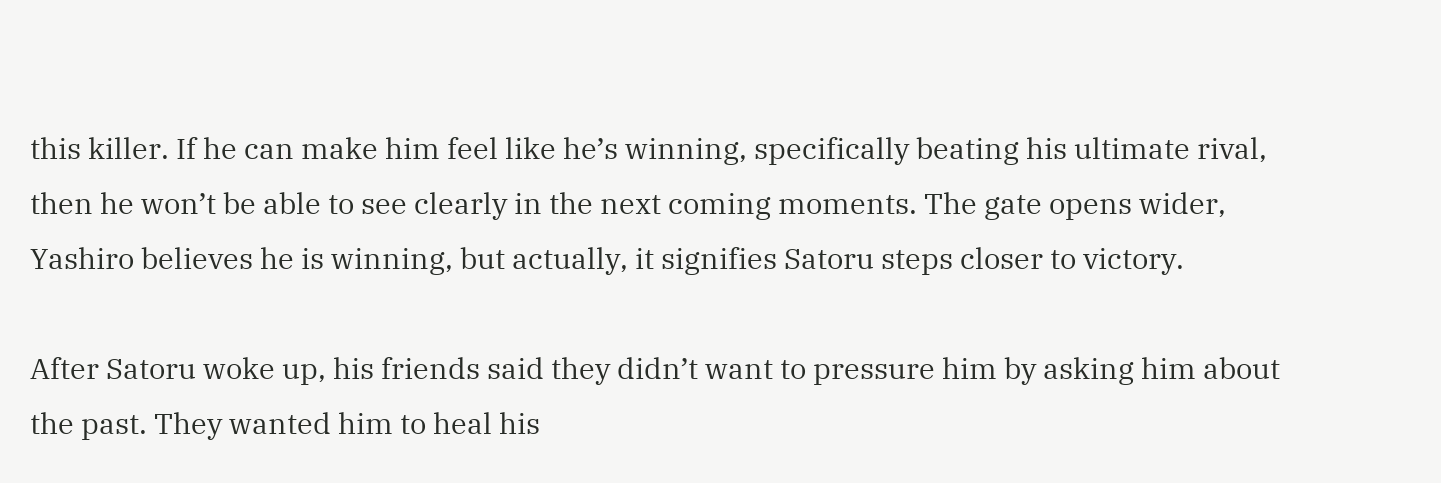this killer. If he can make him feel like he’s winning, specifically beating his ultimate rival, then he won’t be able to see clearly in the next coming moments. The gate opens wider, Yashiro believes he is winning, but actually, it signifies Satoru steps closer to victory.

After Satoru woke up, his friends said they didn’t want to pressure him by asking him about the past. They wanted him to heal his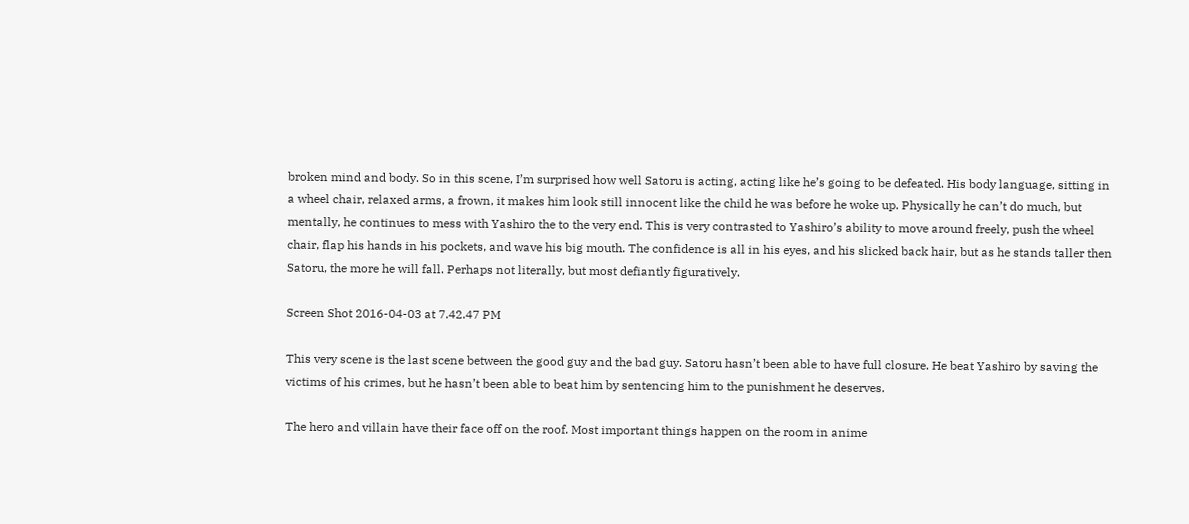broken mind and body. So in this scene, I’m surprised how well Satoru is acting, acting like he’s going to be defeated. His body language, sitting in a wheel chair, relaxed arms, a frown, it makes him look still innocent like the child he was before he woke up. Physically he can’t do much, but mentally, he continues to mess with Yashiro the to the very end. This is very contrasted to Yashiro’s ability to move around freely, push the wheel chair, flap his hands in his pockets, and wave his big mouth. The confidence is all in his eyes, and his slicked back hair, but as he stands taller then Satoru, the more he will fall. Perhaps not literally, but most defiantly figuratively.

Screen Shot 2016-04-03 at 7.42.47 PM

This very scene is the last scene between the good guy and the bad guy. Satoru hasn’t been able to have full closure. He beat Yashiro by saving the victims of his crimes, but he hasn’t been able to beat him by sentencing him to the punishment he deserves.

The hero and villain have their face off on the roof. Most important things happen on the room in anime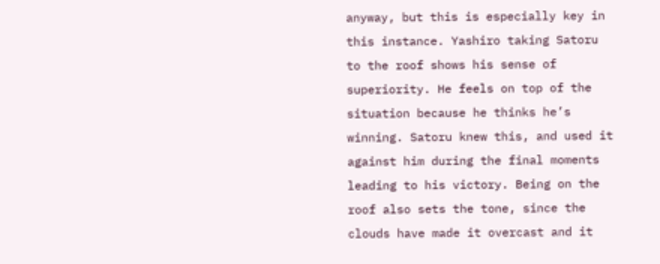anyway, but this is especially key in this instance. Yashiro taking Satoru to the roof shows his sense of superiority. He feels on top of the situation because he thinks he’s winning. Satoru knew this, and used it against him during the final moments leading to his victory. Being on the roof also sets the tone, since the clouds have made it overcast and it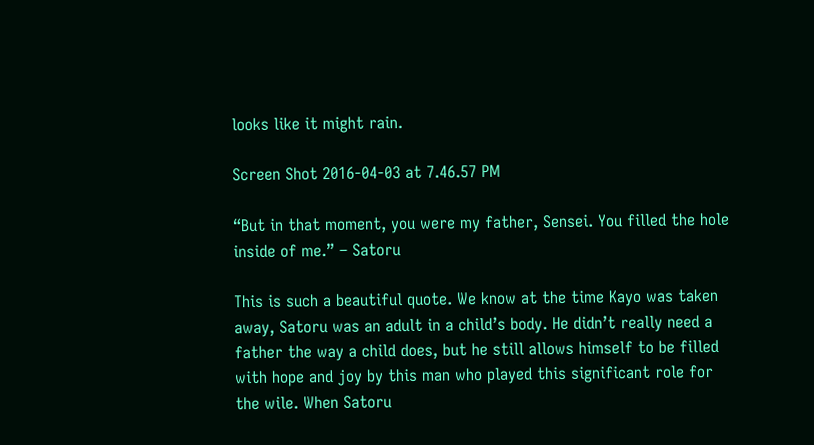looks like it might rain.

Screen Shot 2016-04-03 at 7.46.57 PM

“But in that moment, you were my father, Sensei. You filled the hole inside of me.” – Satoru

This is such a beautiful quote. We know at the time Kayo was taken away, Satoru was an adult in a child’s body. He didn’t really need a father the way a child does, but he still allows himself to be filled with hope and joy by this man who played this significant role for the wile. When Satoru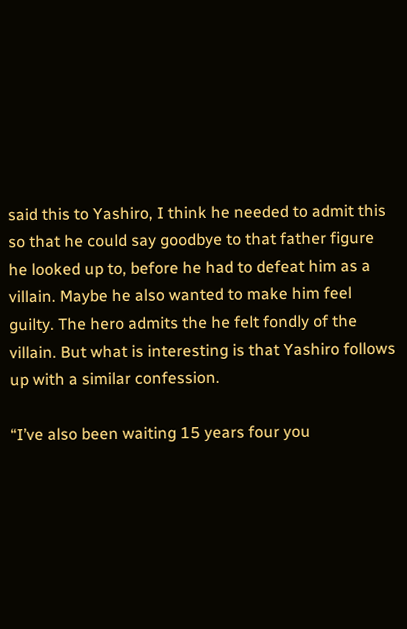said this to Yashiro, I think he needed to admit this so that he could say goodbye to that father figure he looked up to, before he had to defeat him as a villain. Maybe he also wanted to make him feel guilty. The hero admits the he felt fondly of the villain. But what is interesting is that Yashiro follows up with a similar confession.

“I’ve also been waiting 15 years four you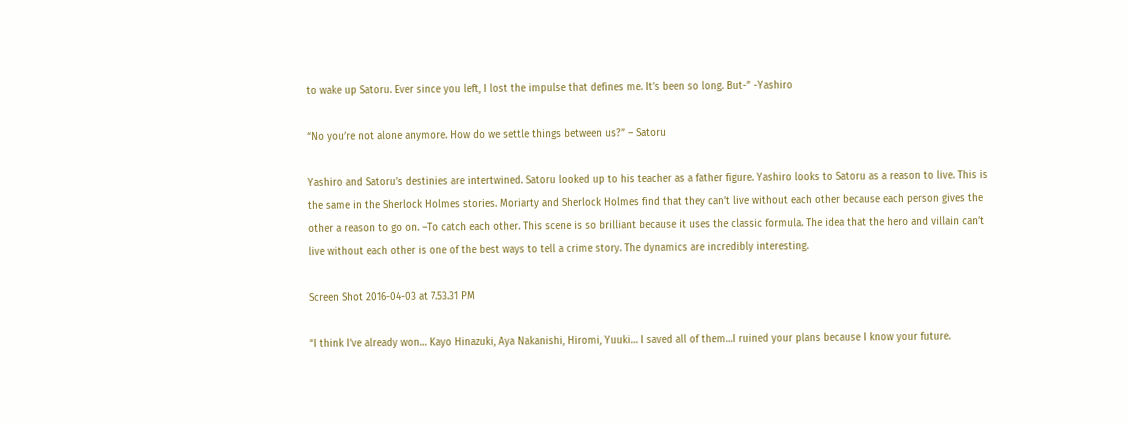to wake up Satoru. Ever since you left, I lost the impulse that defines me. It’s been so long. But-” -Yashiro

“No you’re not alone anymore. How do we settle things between us?” – Satoru

Yashiro and Satoru’s destinies are intertwined. Satoru looked up to his teacher as a father figure. Yashiro looks to Satoru as a reason to live. This is the same in the Sherlock Holmes stories. Moriarty and Sherlock Holmes find that they can’t live without each other because each person gives the other a reason to go on. –To catch each other. This scene is so brilliant because it uses the classic formula. The idea that the hero and villain can’t live without each other is one of the best ways to tell a crime story. The dynamics are incredibly interesting.

Screen Shot 2016-04-03 at 7.53.31 PM

“I think I’ve already won… Kayo Hinazuki, Aya Nakanishi, Hiromi, Yuuki… I saved all of them…I ruined your plans because I know your future.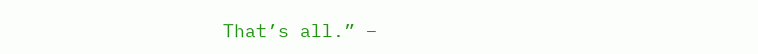That’s all.” –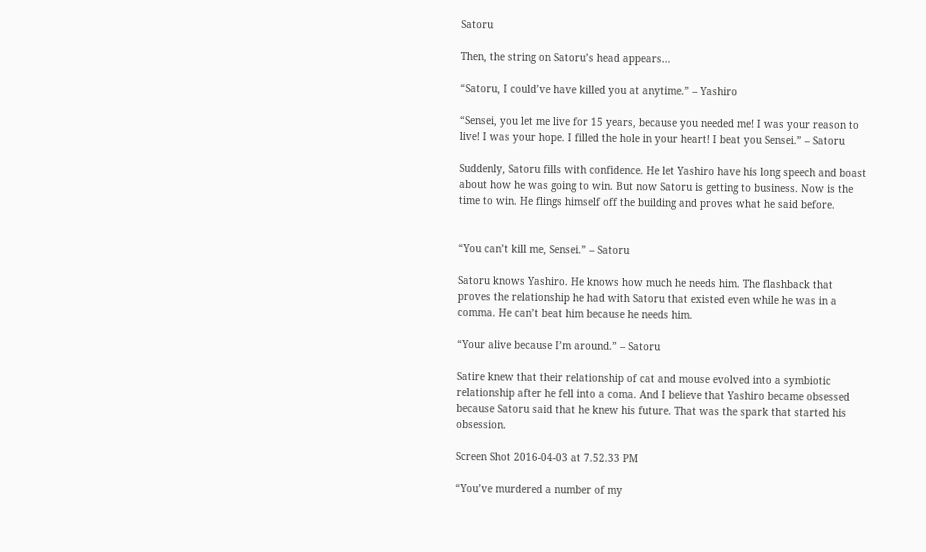Satoru

Then, the string on Satoru’s head appears…

“Satoru, I could’ve have killed you at anytime.” – Yashiro

“Sensei, you let me live for 15 years, because you needed me! I was your reason to live! I was your hope. I filled the hole in your heart! I beat you Sensei.” – Satoru

Suddenly, Satoru fills with confidence. He let Yashiro have his long speech and boast about how he was going to win. But now Satoru is getting to business. Now is the time to win. He flings himself off the building and proves what he said before.


“You can’t kill me, Sensei.” – Satoru

Satoru knows Yashiro. He knows how much he needs him. The flashback that proves the relationship he had with Satoru that existed even while he was in a comma. He can’t beat him because he needs him.

“Your alive because I’m around.” – Satoru

Satire knew that their relationship of cat and mouse evolved into a symbiotic relationship after he fell into a coma. And I believe that Yashiro became obsessed because Satoru said that he knew his future. That was the spark that started his obsession.

Screen Shot 2016-04-03 at 7.52.33 PM

“You’ve murdered a number of my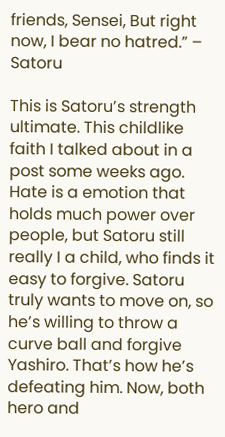friends, Sensei, But right now, I bear no hatred.” – Satoru

This is Satoru’s strength ultimate. This childlike faith I talked about in a post some weeks ago. Hate is a emotion that holds much power over people, but Satoru still really I a child, who finds it easy to forgive. Satoru truly wants to move on, so he’s willing to throw a curve ball and forgive Yashiro. That’s how he’s defeating him. Now, both hero and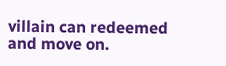villain can redeemed and move on.